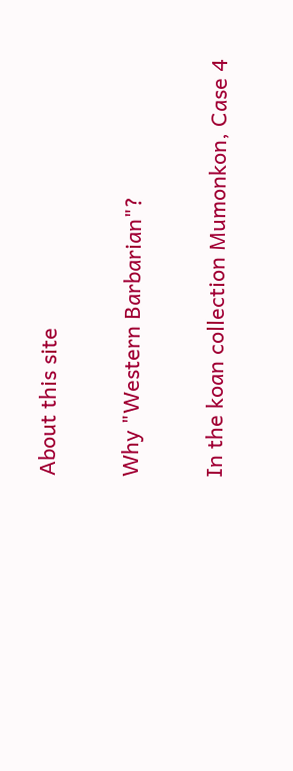About this site

Why "Western Barbarian"?

In the koan collection Mumonkon, Case 4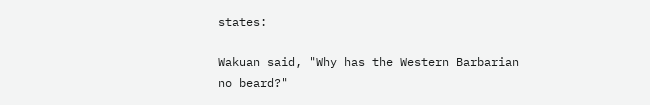states:

Wakuan said, "Why has the Western Barbarian no beard?"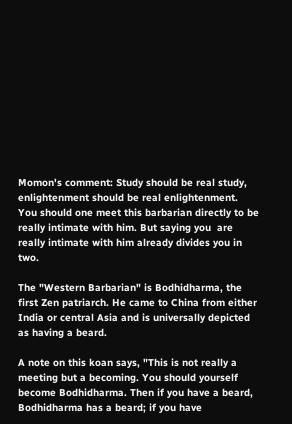Momon's comment: Study should be real study, enlightenment should be real enlightenment. You should one meet this barbarian directly to be really intimate with him. But saying you  are really intimate with him already divides you in two.

The "Western Barbarian" is Bodhidharma, the first Zen patriarch. He came to China from either India or central Asia and is universally depicted as having a beard.

A note on this koan says, "This is not really a meeting but a becoming. You should yourself become Bodhidharma. Then if you have a beard, Bodhidharma has a beard; if you have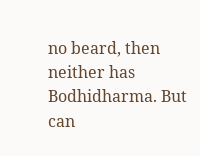no beard, then neither has Bodhidharma. But can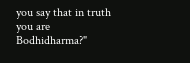you say that in truth you are Bodhidharma?"